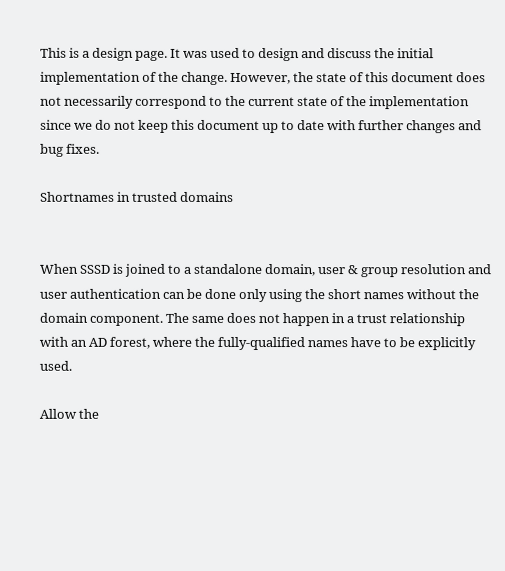This is a design page. It was used to design and discuss the initial implementation of the change. However, the state of this document does not necessarily correspond to the current state of the implementation since we do not keep this document up to date with further changes and bug fixes.

Shortnames in trusted domains


When SSSD is joined to a standalone domain, user & group resolution and user authentication can be done only using the short names without the domain component. The same does not happen in a trust relationship with an AD forest, where the fully-qualified names have to be explicitly used.

Allow the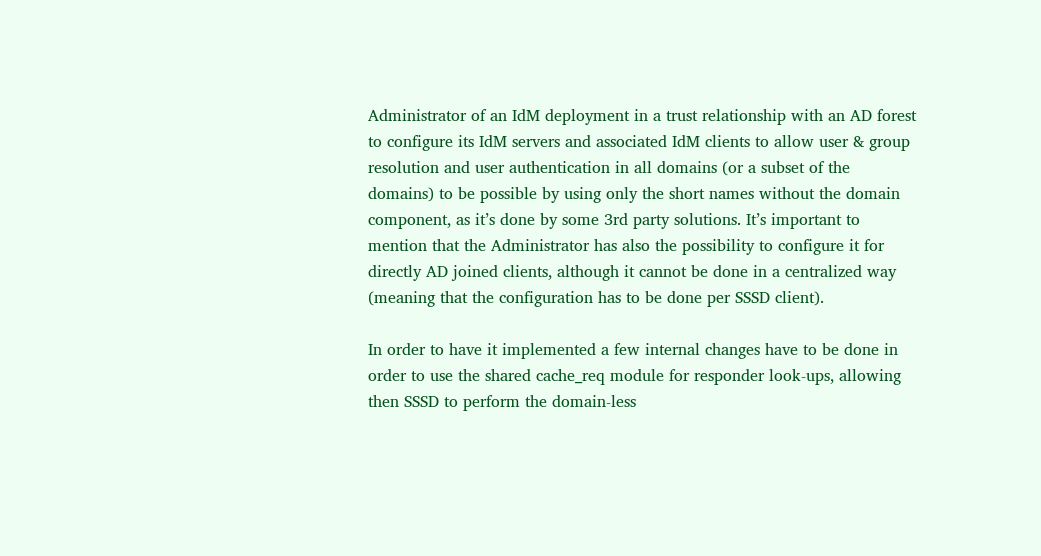Administrator of an IdM deployment in a trust relationship with an AD forest to configure its IdM servers and associated IdM clients to allow user & group resolution and user authentication in all domains (or a subset of the domains) to be possible by using only the short names without the domain component, as it’s done by some 3rd party solutions. It’s important to mention that the Administrator has also the possibility to configure it for directly AD joined clients, although it cannot be done in a centralized way (meaning that the configuration has to be done per SSSD client).

In order to have it implemented a few internal changes have to be done in order to use the shared cache_req module for responder look-ups, allowing then SSSD to perform the domain-less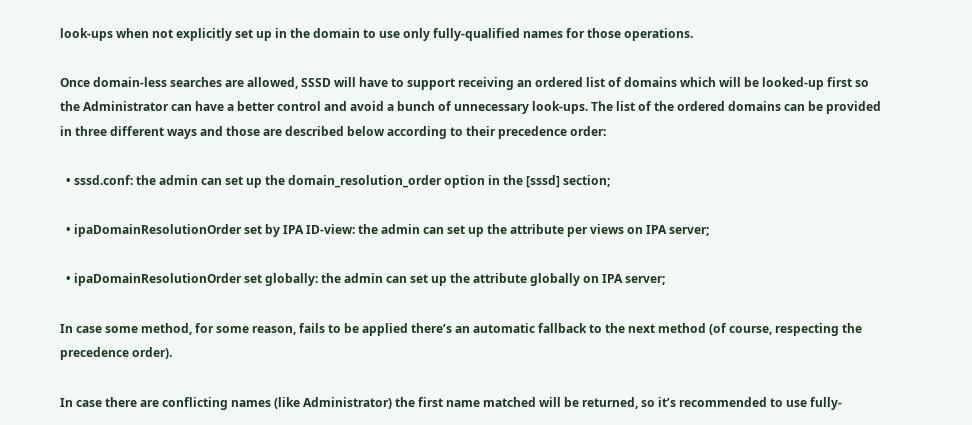look-ups when not explicitly set up in the domain to use only fully-qualified names for those operations.

Once domain-less searches are allowed, SSSD will have to support receiving an ordered list of domains which will be looked-up first so the Administrator can have a better control and avoid a bunch of unnecessary look-ups. The list of the ordered domains can be provided in three different ways and those are described below according to their precedence order:

  • sssd.conf: the admin can set up the domain_resolution_order option in the [sssd] section;

  • ipaDomainResolutionOrder set by IPA ID-view: the admin can set up the attribute per views on IPA server;

  • ipaDomainResolutionOrder set globally: the admin can set up the attribute globally on IPA server;

In case some method, for some reason, fails to be applied there’s an automatic fallback to the next method (of course, respecting the precedence order).

In case there are conflicting names (like Administrator) the first name matched will be returned, so it’s recommended to use fully-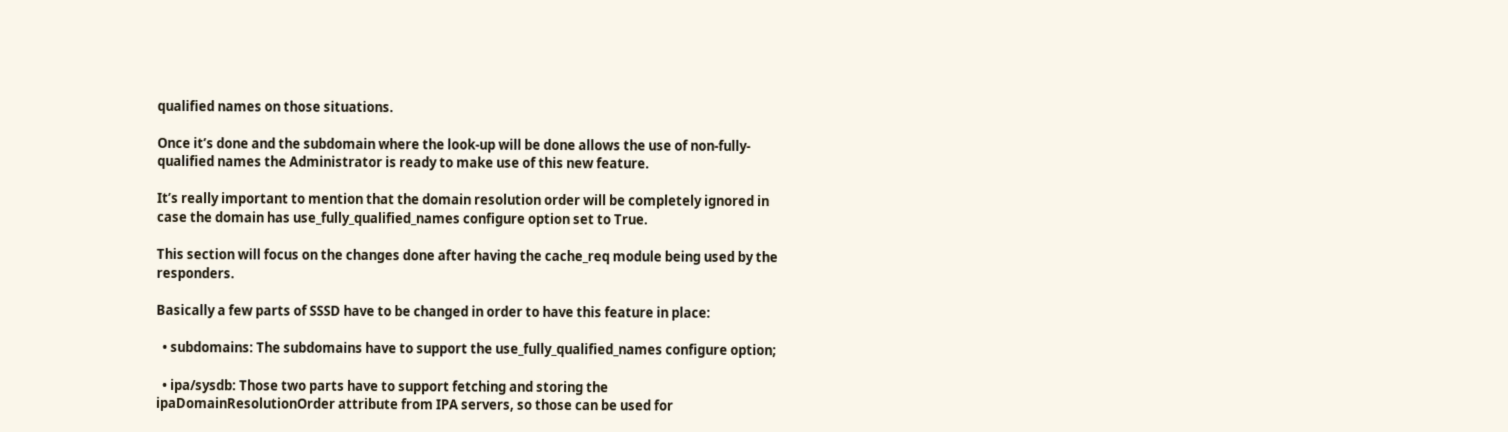qualified names on those situations.

Once it’s done and the subdomain where the look-up will be done allows the use of non-fully-qualified names the Administrator is ready to make use of this new feature.

It’s really important to mention that the domain resolution order will be completely ignored in case the domain has use_fully_qualified_names configure option set to True.

This section will focus on the changes done after having the cache_req module being used by the responders.

Basically a few parts of SSSD have to be changed in order to have this feature in place:

  • subdomains: The subdomains have to support the use_fully_qualified_names configure option;

  • ipa/sysdb: Those two parts have to support fetching and storing the ipaDomainResolutionOrder attribute from IPA servers, so those can be used for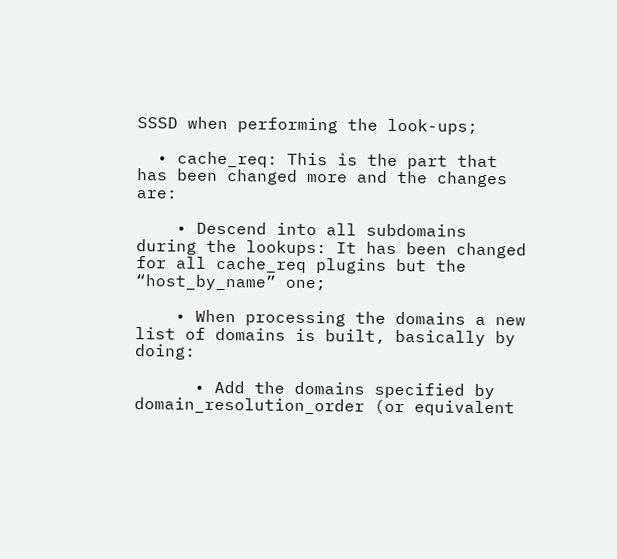SSSD when performing the look-ups;

  • cache_req: This is the part that has been changed more and the changes are:

    • Descend into all subdomains during the lookups: It has been changed for all cache_req plugins but the “host_by_name” one;

    • When processing the domains a new list of domains is built, basically by doing:

      • Add the domains specified by domain_resolution_order (or equivalent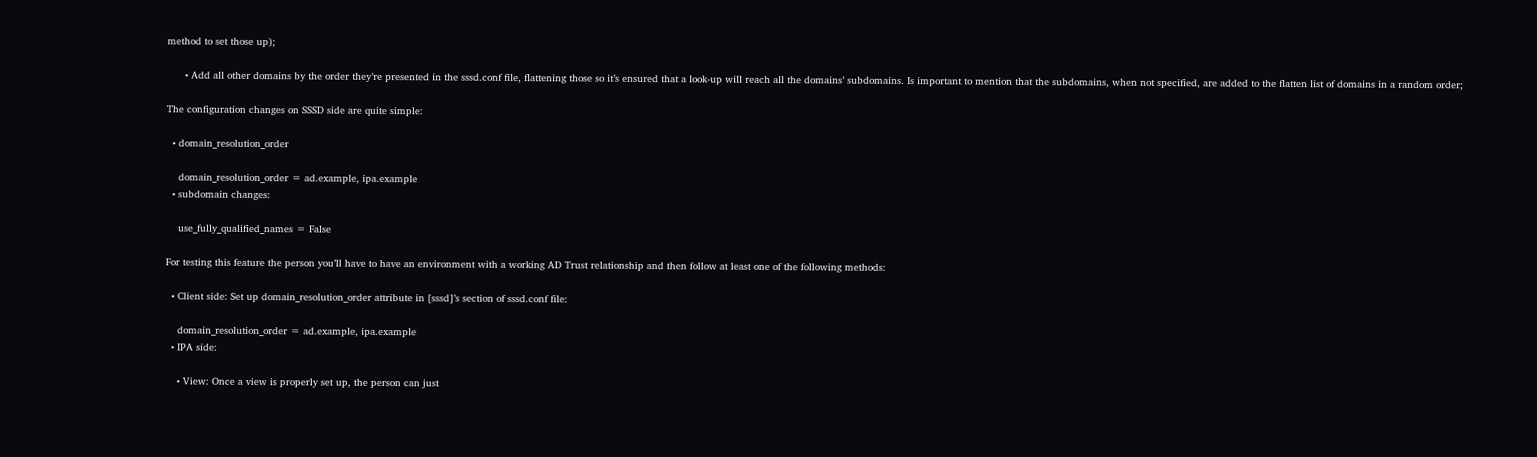method to set those up);

      • Add all other domains by the order they’re presented in the sssd.conf file, flattening those so it’s ensured that a look-up will reach all the domains’ subdomains. Is important to mention that the subdomains, when not specified, are added to the flatten list of domains in a random order;

The configuration changes on SSSD side are quite simple:

  • domain_resolution_order

    domain_resolution_order = ad.example, ipa.example
  • subdomain changes:

    use_fully_qualified_names = False

For testing this feature the person you’ll have to have an environment with a working AD Trust relationship and then follow at least one of the following methods:

  • Client side: Set up domain_resolution_order attribute in [sssd]’s section of sssd.conf file:

    domain_resolution_order = ad.example, ipa.example
  • IPA side:

    • View: Once a view is properly set up, the person can just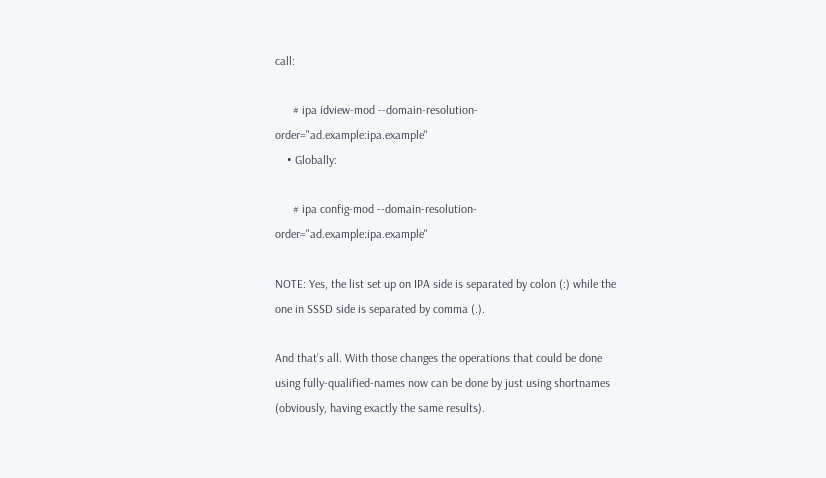call:

      # ipa idview-mod --domain-resolution-order="ad.example:ipa.example"
    • Globally:

      # ipa config-mod --domain-resolution-order="ad.example:ipa.example"

NOTE: Yes, the list set up on IPA side is separated by colon (:) while the one in SSSD side is separated by comma (.).

And that’s all. With those changes the operations that could be done using fully-qualified-names now can be done by just using shortnames (obviously, having exactly the same results).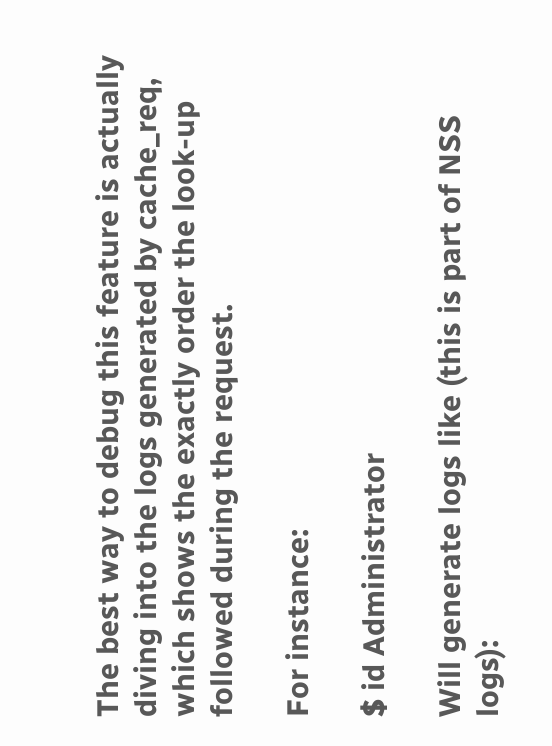The best way to debug this feature is actually diving into the logs generated by cache_req, which shows the exactly order the look-up followed during the request.

For instance:

$ id Administrator

Will generate logs like (this is part of NSS logs):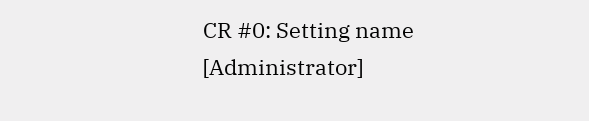CR #0: Setting name [Administrator]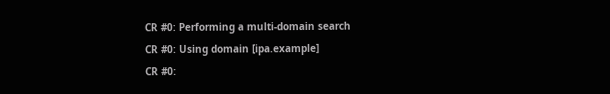CR #0: Performing a multi-domain search
CR #0: Using domain [ipa.example]
CR #0: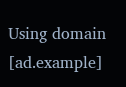Using domain [ad.example]